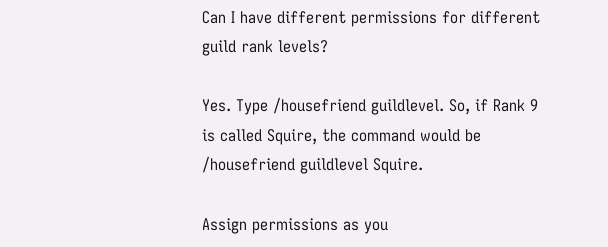Can I have different permissions for different guild rank levels?

Yes. Type /housefriend guildlevel. So, if Rank 9 is called Squire, the command would be /housefriend guildlevel Squire.

Assign permissions as you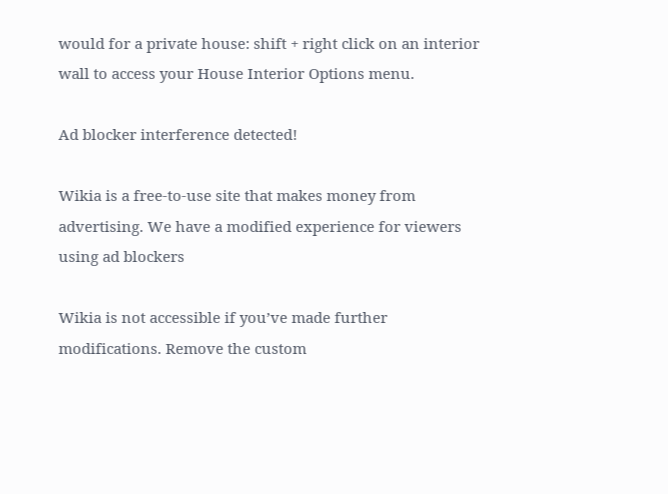would for a private house: shift + right click on an interior wall to access your House Interior Options menu.

Ad blocker interference detected!

Wikia is a free-to-use site that makes money from advertising. We have a modified experience for viewers using ad blockers

Wikia is not accessible if you’ve made further modifications. Remove the custom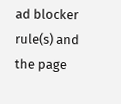ad blocker rule(s) and the page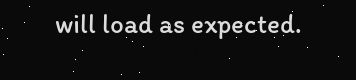will load as expected.